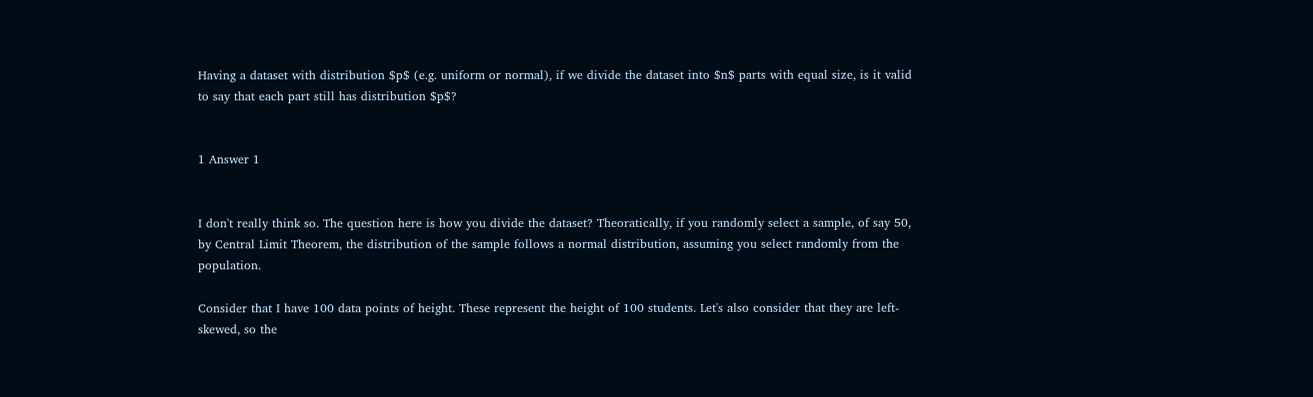Having a dataset with distribution $p$ (e.g. uniform or normal), if we divide the dataset into $n$ parts with equal size, is it valid to say that each part still has distribution $p$?


1 Answer 1


I don't really think so. The question here is how you divide the dataset? Theoratically, if you randomly select a sample, of say 50, by Central Limit Theorem, the distribution of the sample follows a normal distribution, assuming you select randomly from the population.

Consider that I have 100 data points of height. These represent the height of 100 students. Let's also consider that they are left-skewed, so the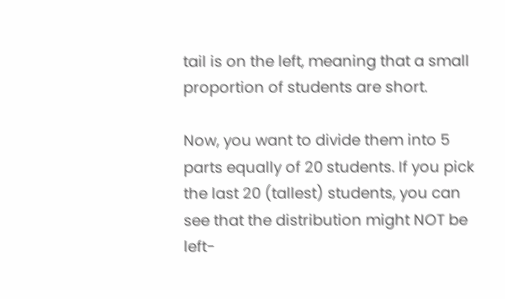tail is on the left, meaning that a small proportion of students are short.

Now, you want to divide them into 5 parts equally of 20 students. If you pick the last 20 (tallest) students, you can see that the distribution might NOT be left-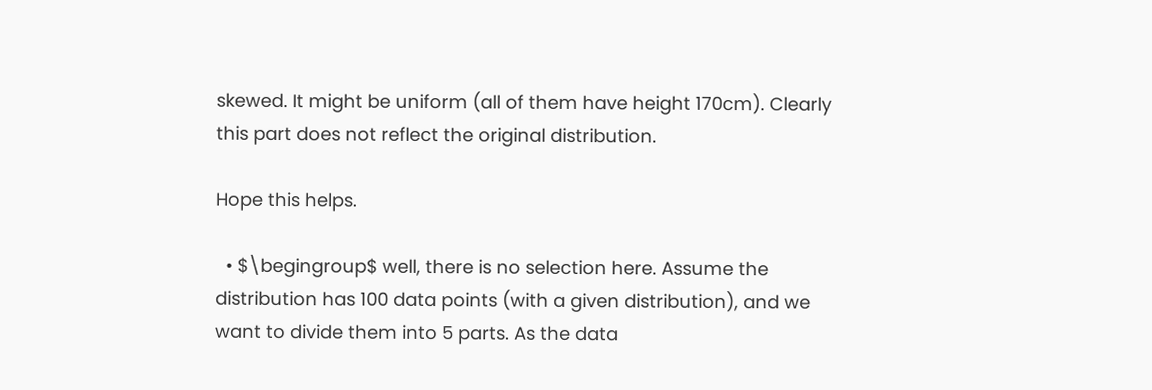skewed. It might be uniform (all of them have height 170cm). Clearly this part does not reflect the original distribution.

Hope this helps.

  • $\begingroup$ well, there is no selection here. Assume the distribution has 100 data points (with a given distribution), and we want to divide them into 5 parts. As the data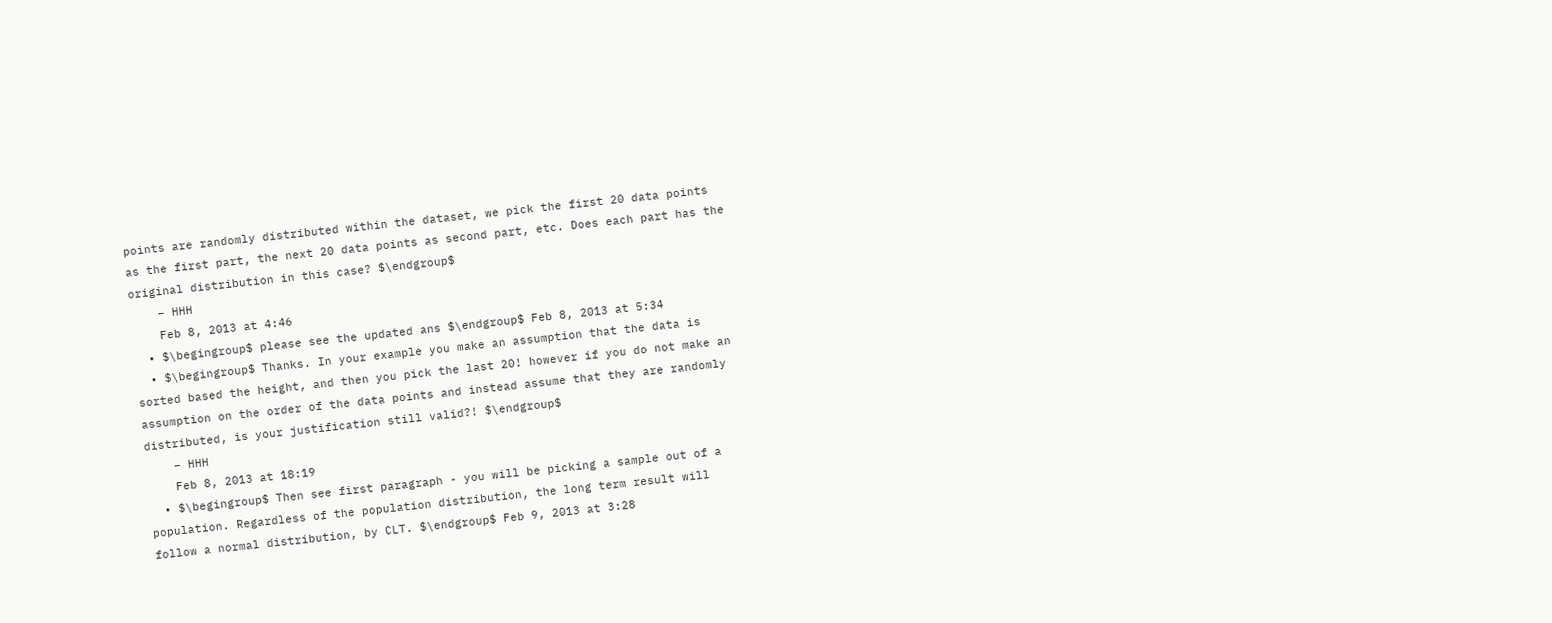points are randomly distributed within the dataset, we pick the first 20 data points as the first part, the next 20 data points as second part, etc. Does each part has the original distribution in this case? $\endgroup$
    – HHH
    Feb 8, 2013 at 4:46
  • $\begingroup$ please see the updated ans $\endgroup$ Feb 8, 2013 at 5:34
  • $\begingroup$ Thanks. In your example you make an assumption that the data is sorted based the height, and then you pick the last 20! however if you do not make an assumption on the order of the data points and instead assume that they are randomly distributed, is your justification still valid?! $\endgroup$
    – HHH
    Feb 8, 2013 at 18:19
  • $\begingroup$ Then see first paragraph - you will be picking a sample out of a population. Regardless of the population distribution, the long term result will follow a normal distribution, by CLT. $\endgroup$ Feb 9, 2013 at 3:28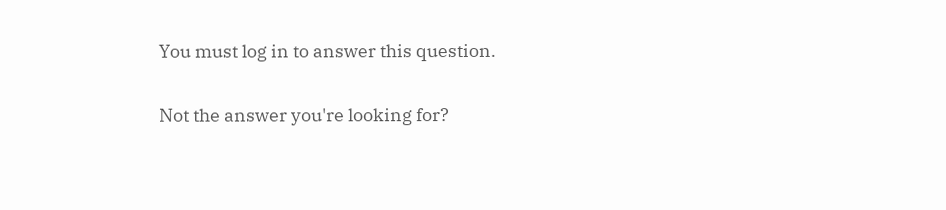You must log in to answer this question.

Not the answer you're looking for?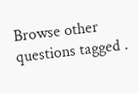Browse other questions tagged .